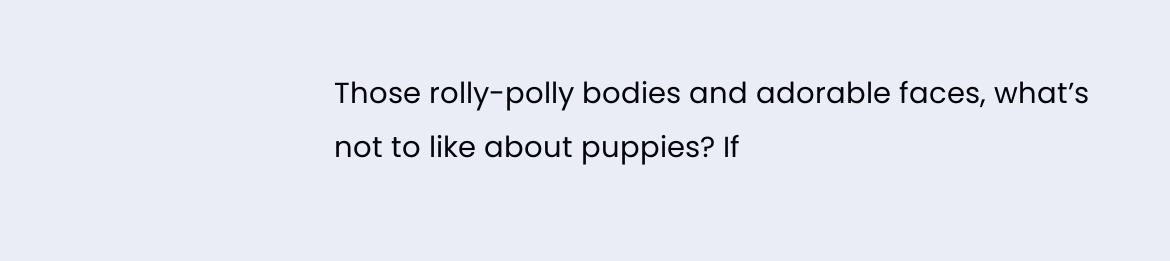Those rolly-polly bodies and adorable faces, what’s not to like about puppies? If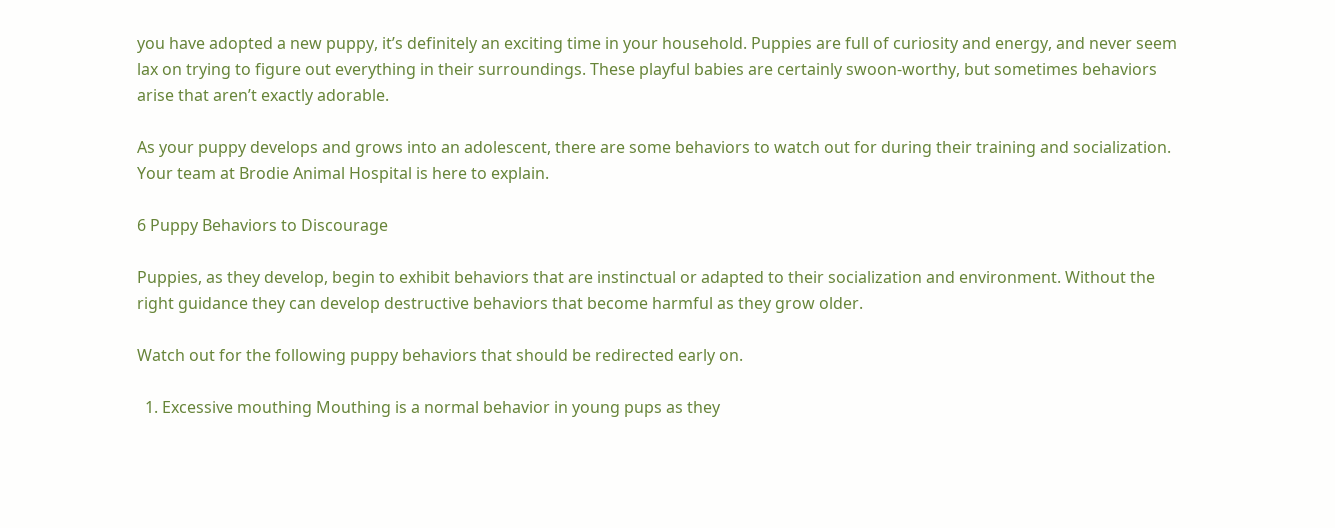you have adopted a new puppy, it’s definitely an exciting time in your household. Puppies are full of curiosity and energy, and never seem lax on trying to figure out everything in their surroundings. These playful babies are certainly swoon-worthy, but sometimes behaviors arise that aren’t exactly adorable.

As your puppy develops and grows into an adolescent, there are some behaviors to watch out for during their training and socialization. Your team at Brodie Animal Hospital is here to explain.

6 Puppy Behaviors to Discourage

Puppies, as they develop, begin to exhibit behaviors that are instinctual or adapted to their socialization and environment. Without the right guidance they can develop destructive behaviors that become harmful as they grow older.

Watch out for the following puppy behaviors that should be redirected early on.

  1. Excessive mouthing Mouthing is a normal behavior in young pups as they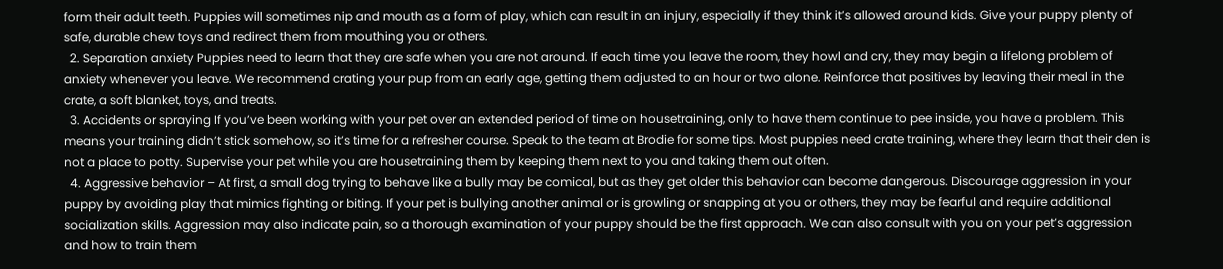form their adult teeth. Puppies will sometimes nip and mouth as a form of play, which can result in an injury, especially if they think it’s allowed around kids. Give your puppy plenty of safe, durable chew toys and redirect them from mouthing you or others.
  2. Separation anxiety Puppies need to learn that they are safe when you are not around. If each time you leave the room, they howl and cry, they may begin a lifelong problem of anxiety whenever you leave. We recommend crating your pup from an early age, getting them adjusted to an hour or two alone. Reinforce that positives by leaving their meal in the crate, a soft blanket, toys, and treats.
  3. Accidents or spraying If you’ve been working with your pet over an extended period of time on housetraining, only to have them continue to pee inside, you have a problem. This means your training didn’t stick somehow, so it’s time for a refresher course. Speak to the team at Brodie for some tips. Most puppies need crate training, where they learn that their den is not a place to potty. Supervise your pet while you are housetraining them by keeping them next to you and taking them out often.
  4. Aggressive behavior – At first, a small dog trying to behave like a bully may be comical, but as they get older this behavior can become dangerous. Discourage aggression in your puppy by avoiding play that mimics fighting or biting. If your pet is bullying another animal or is growling or snapping at you or others, they may be fearful and require additional socialization skills. Aggression may also indicate pain, so a thorough examination of your puppy should be the first approach. We can also consult with you on your pet’s aggression and how to train them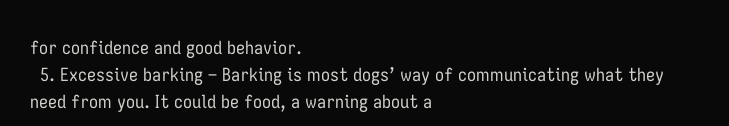for confidence and good behavior.
  5. Excessive barking – Barking is most dogs’ way of communicating what they need from you. It could be food, a warning about a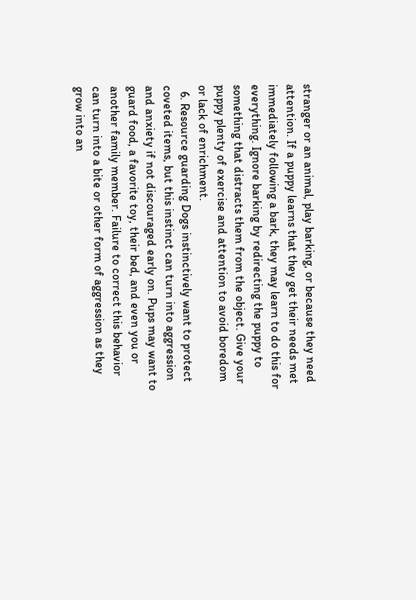stranger or an animal, play barking, or because they need attention. If a puppy learns that they get their needs met immediately following a bark, they may learn to do this for everything. Ignore barking by redirecting the puppy to something that distracts them from the object. Give your puppy plenty of exercise and attention to avoid boredom or lack of enrichment.
  6. Resource guarding Dogs instinctively want to protect coveted items, but this instinct can turn into aggression and anxiety if not discouraged early on. Pups may want to guard food, a favorite toy, their bed, and even you or another family member. Failure to correct this behavior can turn into a bite or other form of aggression as they grow into an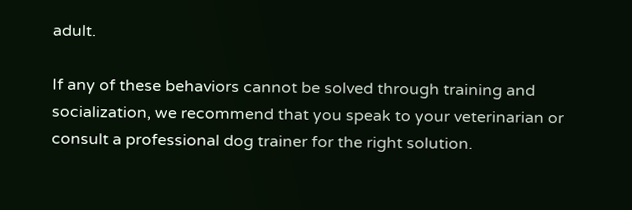adult.

If any of these behaviors cannot be solved through training and socialization, we recommend that you speak to your veterinarian or consult a professional dog trainer for the right solution.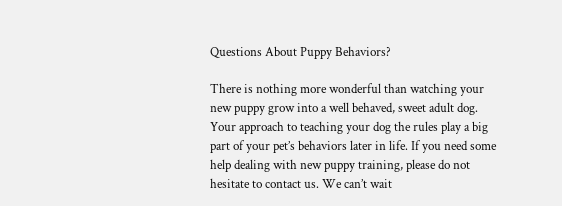Questions About Puppy Behaviors?

There is nothing more wonderful than watching your new puppy grow into a well behaved, sweet adult dog. Your approach to teaching your dog the rules play a big part of your pet’s behaviors later in life. If you need some help dealing with new puppy training, please do not hesitate to contact us. We can’t wait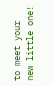to meet your new little one!